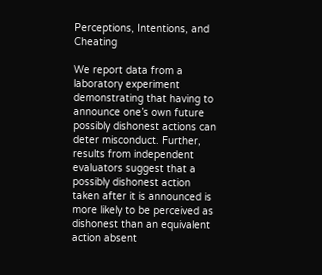Perceptions, Intentions, and Cheating

We report data from a laboratory experiment demonstrating that having to announce one’s own future possibly dishonest actions can deter misconduct. Further, results from independent evaluators suggest that a possibly dishonest action taken after it is announced is more likely to be perceived as dishonest than an equivalent action absent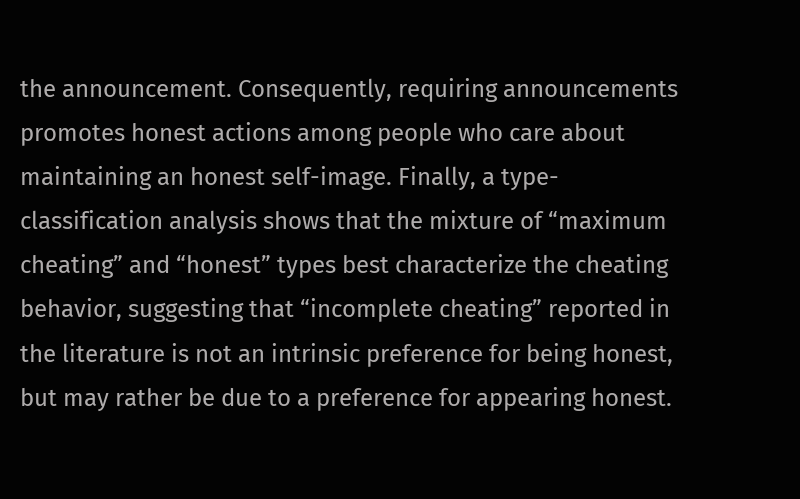the announcement. Consequently, requiring announcements promotes honest actions among people who care about maintaining an honest self-image. Finally, a type-classification analysis shows that the mixture of “maximum cheating” and “honest” types best characterize the cheating behavior, suggesting that “incomplete cheating” reported in the literature is not an intrinsic preference for being honest, but may rather be due to a preference for appearing honest.